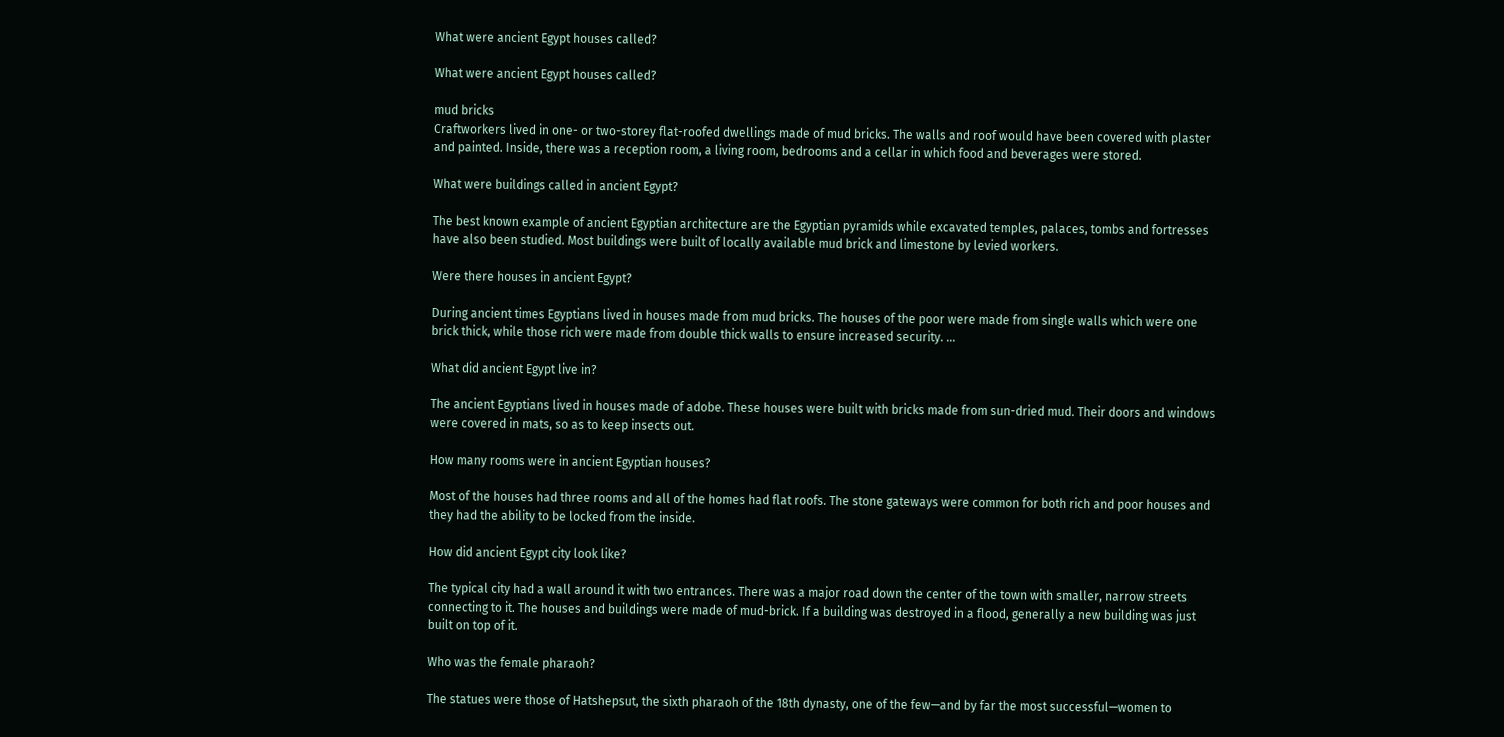What were ancient Egypt houses called?

What were ancient Egypt houses called?

mud bricks
Craftworkers lived in one- or two-storey flat-roofed dwellings made of mud bricks. The walls and roof would have been covered with plaster and painted. Inside, there was a reception room, a living room, bedrooms and a cellar in which food and beverages were stored.

What were buildings called in ancient Egypt?

The best known example of ancient Egyptian architecture are the Egyptian pyramids while excavated temples, palaces, tombs and fortresses have also been studied. Most buildings were built of locally available mud brick and limestone by levied workers.

Were there houses in ancient Egypt?

During ancient times Egyptians lived in houses made from mud bricks. The houses of the poor were made from single walls which were one brick thick, while those rich were made from double thick walls to ensure increased security. …

What did ancient Egypt live in?

The ancient Egyptians lived in houses made of adobe. These houses were built with bricks made from sun-dried mud. Their doors and windows were covered in mats, so as to keep insects out.

How many rooms were in ancient Egyptian houses?

Most of the houses had three rooms and all of the homes had flat roofs. The stone gateways were common for both rich and poor houses and they had the ability to be locked from the inside.

How did ancient Egypt city look like?

The typical city had a wall around it with two entrances. There was a major road down the center of the town with smaller, narrow streets connecting to it. The houses and buildings were made of mud-brick. If a building was destroyed in a flood, generally a new building was just built on top of it.

Who was the female pharaoh?

The statues were those of Hatshepsut, the sixth pharaoh of the 18th dynasty, one of the few—and by far the most successful—women to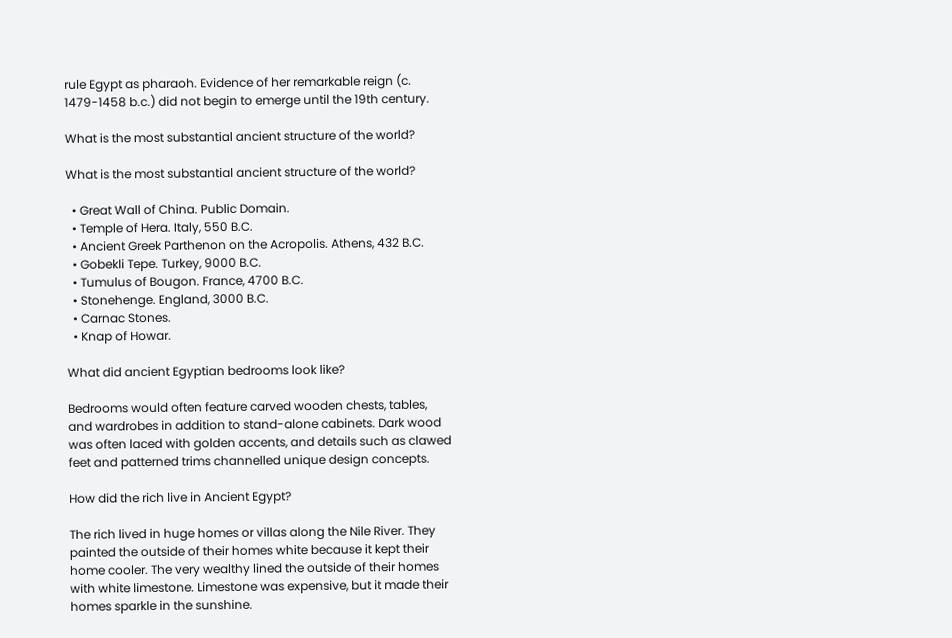rule Egypt as pharaoh. Evidence of her remarkable reign (c. 1479-1458 b.c.) did not begin to emerge until the 19th century.

What is the most substantial ancient structure of the world?

What is the most substantial ancient structure of the world?

  • Great Wall of China. Public Domain.
  • Temple of Hera. Italy, 550 B.C.
  • Ancient Greek Parthenon on the Acropolis. Athens, 432 B.C.
  • Gobekli Tepe. Turkey, 9000 B.C.
  • Tumulus of Bougon. France, 4700 B.C.
  • Stonehenge. England, 3000 B.C.
  • Carnac Stones.
  • Knap of Howar.

What did ancient Egyptian bedrooms look like?

Bedrooms would often feature carved wooden chests, tables, and wardrobes in addition to stand-alone cabinets. Dark wood was often laced with golden accents, and details such as clawed feet and patterned trims channelled unique design concepts.

How did the rich live in Ancient Egypt?

The rich lived in huge homes or villas along the Nile River. They painted the outside of their homes white because it kept their home cooler. The very wealthy lined the outside of their homes with white limestone. Limestone was expensive, but it made their homes sparkle in the sunshine.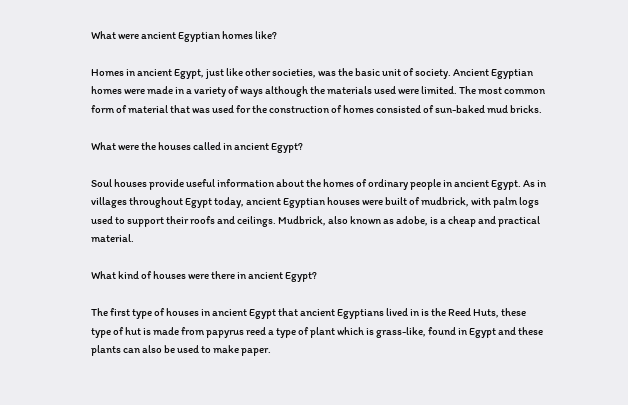What were ancient Egyptian homes like?

Homes in ancient Egypt, just like other societies, was the basic unit of society. Ancient Egyptian homes were made in a variety of ways although the materials used were limited. The most common form of material that was used for the construction of homes consisted of sun-baked mud bricks.

What were the houses called in ancient Egypt?

Soul houses provide useful information about the homes of ordinary people in ancient Egypt. As in villages throughout Egypt today, ancient Egyptian houses were built of mudbrick, with palm logs used to support their roofs and ceilings. Mudbrick, also known as adobe, is a cheap and practical material.

What kind of houses were there in ancient Egypt?

The first type of houses in ancient Egypt that ancient Egyptians lived in is the Reed Huts, these type of hut is made from papyrus reed a type of plant which is grass-like, found in Egypt and these plants can also be used to make paper.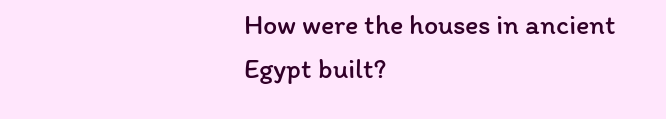How were the houses in ancient Egypt built?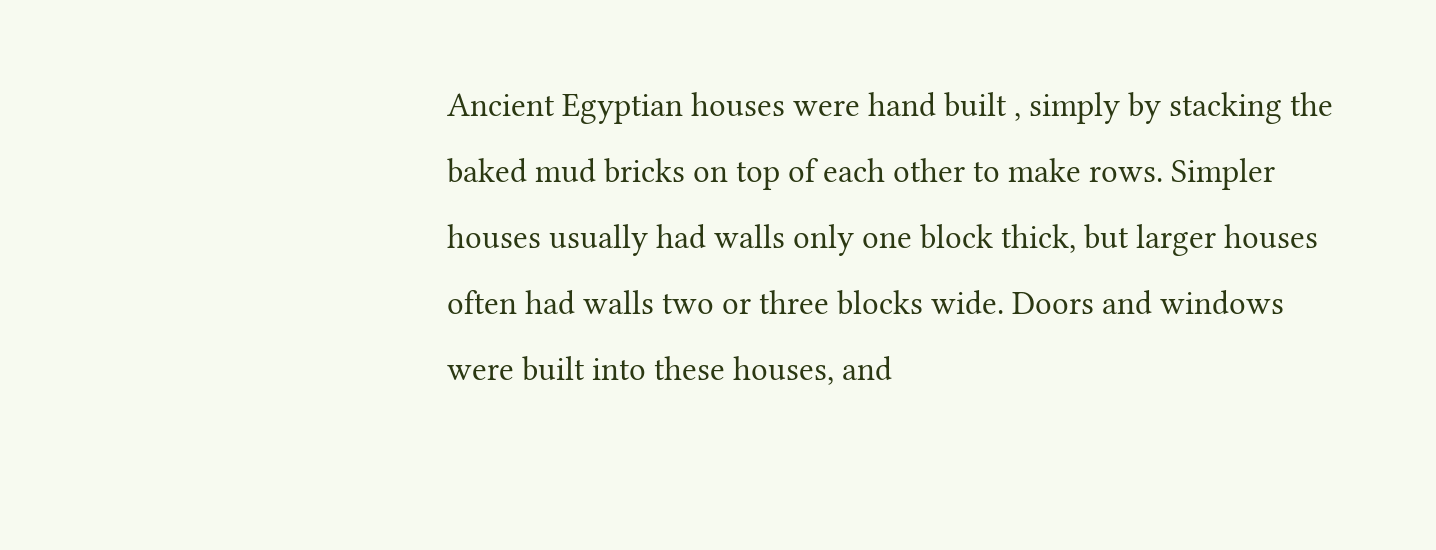Ancient Egyptian houses were hand built , simply by stacking the baked mud bricks on top of each other to make rows. Simpler houses usually had walls only one block thick, but larger houses often had walls two or three blocks wide. Doors and windows were built into these houses, and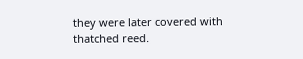they were later covered with thatched reed.